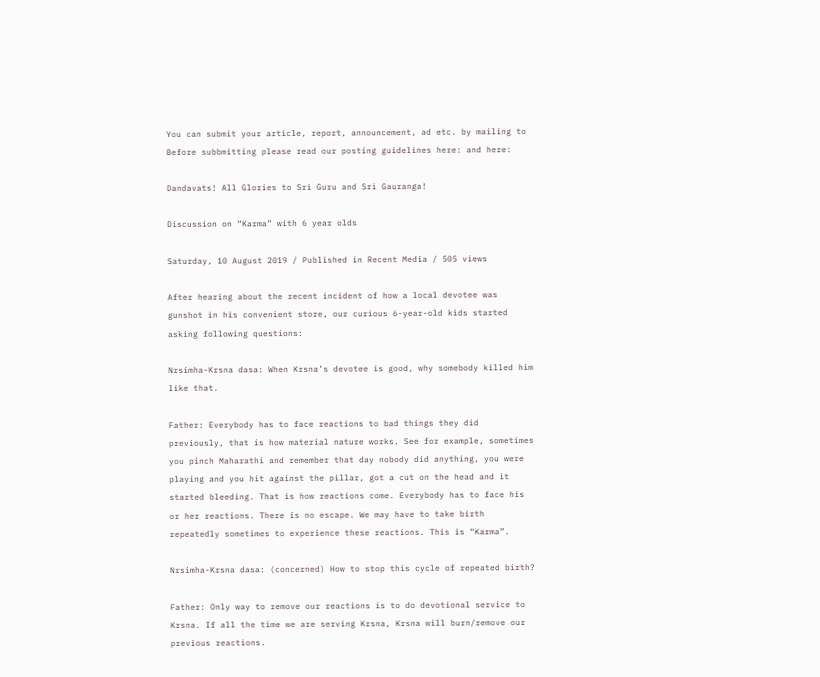You can submit your article, report, announcement, ad etc. by mailing to Before subbmitting please read our posting guidelines here: and here:

Dandavats! All Glories to Sri Guru and Sri Gauranga!

Discussion on “Karma” with 6 year olds

Saturday, 10 August 2019 / Published in Recent Media / 505 views

After hearing about the recent incident of how a local devotee was gunshot in his convenient store, our curious 6-year-old kids started asking following questions:

Nrsimha-Krsna dasa: When Krsna’s devotee is good, why somebody killed him like that.

Father: Everybody has to face reactions to bad things they did previously, that is how material nature works. See for example, sometimes you pinch Maharathi and remember that day nobody did anything, you were playing and you hit against the pillar, got a cut on the head and it started bleeding. That is how reactions come. Everybody has to face his or her reactions. There is no escape. We may have to take birth repeatedly sometimes to experience these reactions. This is “Karma”.

Nrsimha-Krsna dasa: (concerned) How to stop this cycle of repeated birth?

Father: Only way to remove our reactions is to do devotional service to Krsna. If all the time we are serving Krsna, Krsna will burn/remove our previous reactions.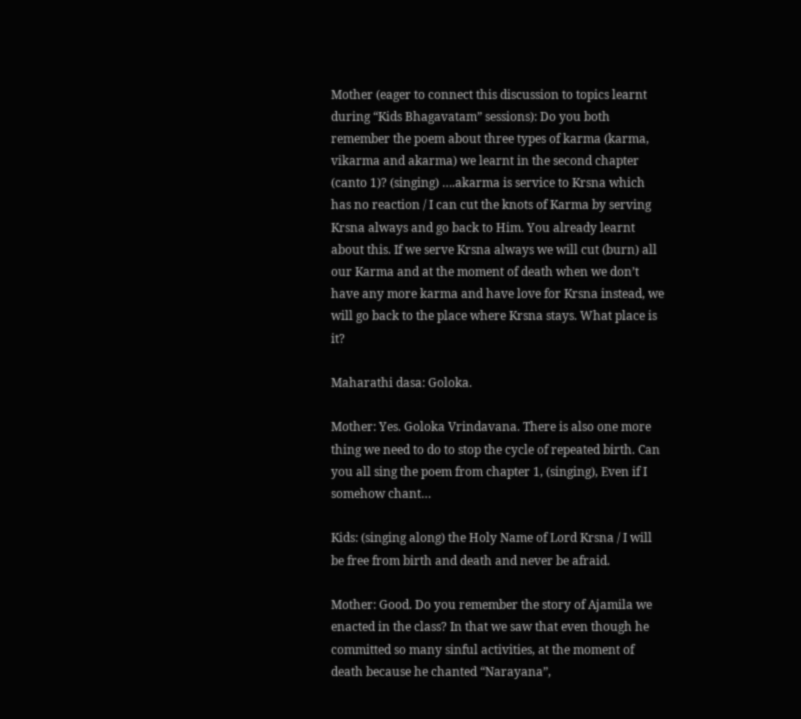Mother (eager to connect this discussion to topics learnt during “Kids Bhagavatam” sessions): Do you both remember the poem about three types of karma (karma, vikarma and akarma) we learnt in the second chapter (canto 1)? (singing) ….akarma is service to Krsna which has no reaction / I can cut the knots of Karma by serving Krsna always and go back to Him. You already learnt about this. If we serve Krsna always we will cut (burn) all our Karma and at the moment of death when we don’t have any more karma and have love for Krsna instead, we will go back to the place where Krsna stays. What place is it?

Maharathi dasa: Goloka.

Mother: Yes. Goloka Vrindavana. There is also one more thing we need to do to stop the cycle of repeated birth. Can you all sing the poem from chapter 1, (singing), Even if I somehow chant…

Kids: (singing along) the Holy Name of Lord Krsna / I will be free from birth and death and never be afraid.

Mother: Good. Do you remember the story of Ajamila we enacted in the class? In that we saw that even though he committed so many sinful activities, at the moment of death because he chanted “Narayana”,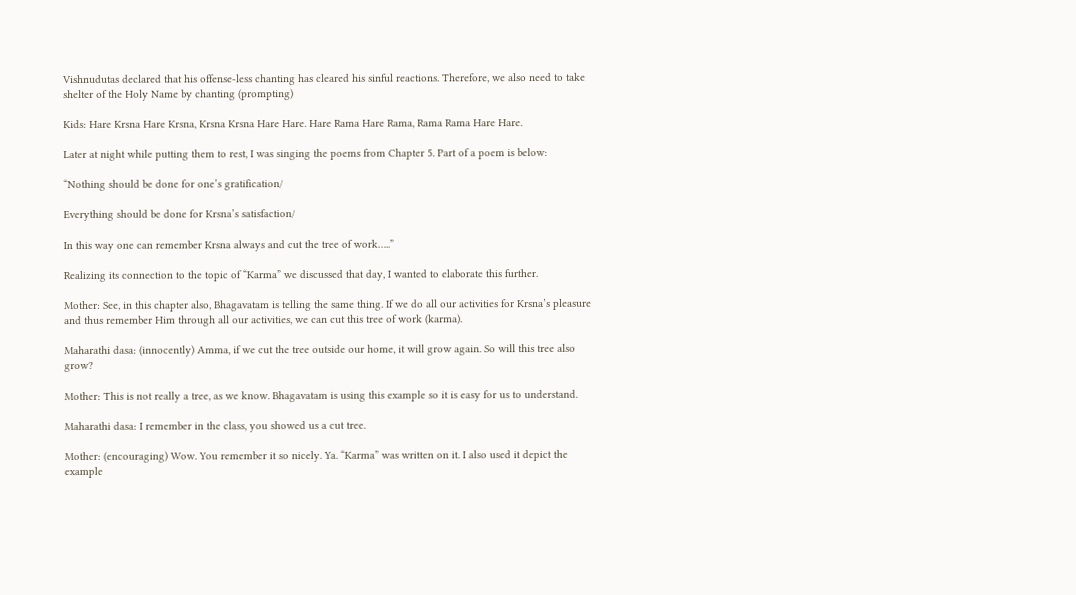Vishnudutas declared that his offense-less chanting has cleared his sinful reactions. Therefore, we also need to take shelter of the Holy Name by chanting (prompting)

Kids: Hare Krsna Hare Krsna, Krsna Krsna Hare Hare. Hare Rama Hare Rama, Rama Rama Hare Hare.

Later at night while putting them to rest, I was singing the poems from Chapter 5. Part of a poem is below:

“Nothing should be done for one’s gratification/

Everything should be done for Krsna’s satisfaction/

In this way one can remember Krsna always and cut the tree of work…..”

Realizing its connection to the topic of “Karma” we discussed that day, I wanted to elaborate this further.

Mother: See, in this chapter also, Bhagavatam is telling the same thing. If we do all our activities for Krsna’s pleasure and thus remember Him through all our activities, we can cut this tree of work (karma).

Maharathi dasa: (innocently) Amma, if we cut the tree outside our home, it will grow again. So will this tree also grow?

Mother: This is not really a tree, as we know. Bhagavatam is using this example so it is easy for us to understand.

Maharathi dasa: I remember in the class, you showed us a cut tree.

Mother: (encouraging) Wow. You remember it so nicely. Ya. “Karma” was written on it. I also used it depict the example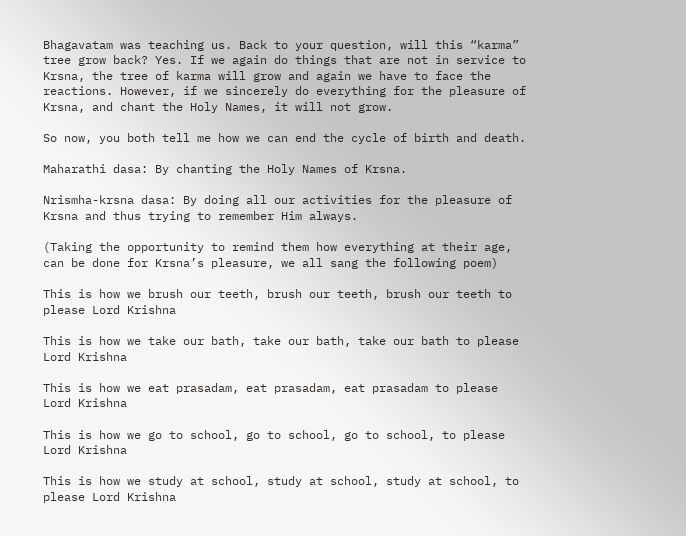Bhagavatam was teaching us. Back to your question, will this “karma” tree grow back? Yes. If we again do things that are not in service to Krsna, the tree of karma will grow and again we have to face the reactions. However, if we sincerely do everything for the pleasure of Krsna, and chant the Holy Names, it will not grow.

So now, you both tell me how we can end the cycle of birth and death.

Maharathi dasa: By chanting the Holy Names of Krsna.

Nrismha-krsna dasa: By doing all our activities for the pleasure of Krsna and thus trying to remember Him always.

(Taking the opportunity to remind them how everything at their age, can be done for Krsna’s pleasure, we all sang the following poem)

This is how we brush our teeth, brush our teeth, brush our teeth to please Lord Krishna

This is how we take our bath, take our bath, take our bath to please Lord Krishna

This is how we eat prasadam, eat prasadam, eat prasadam to please Lord Krishna

This is how we go to school, go to school, go to school, to please Lord Krishna

This is how we study at school, study at school, study at school, to please Lord Krishna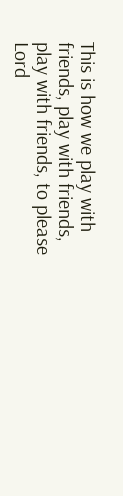This is how we play with friends, play with friends, play with friends, to please Lord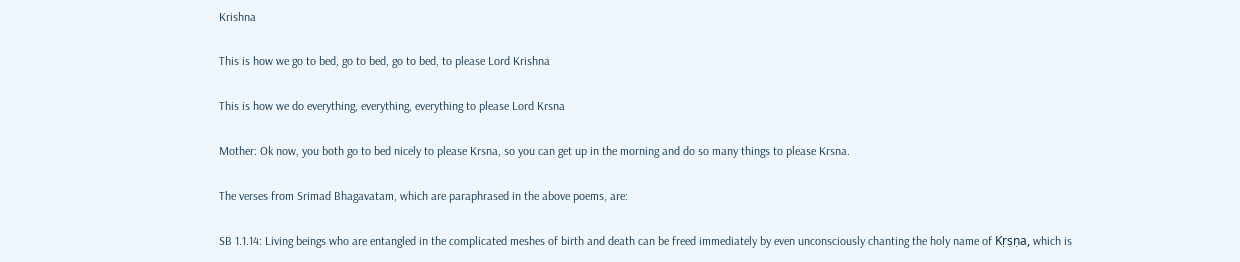Krishna

This is how we go to bed, go to bed, go to bed, to please Lord Krishna

This is how we do everything, everything, everything to please Lord Krsna

Mother: Ok now, you both go to bed nicely to please Krsna, so you can get up in the morning and do so many things to please Krsna.

The verses from Srimad Bhagavatam, which are paraphrased in the above poems, are:

SB 1.1.14: Living beings who are entangled in the complicated meshes of birth and death can be freed immediately by even unconsciously chanting the holy name of Kṛṣṇa, which is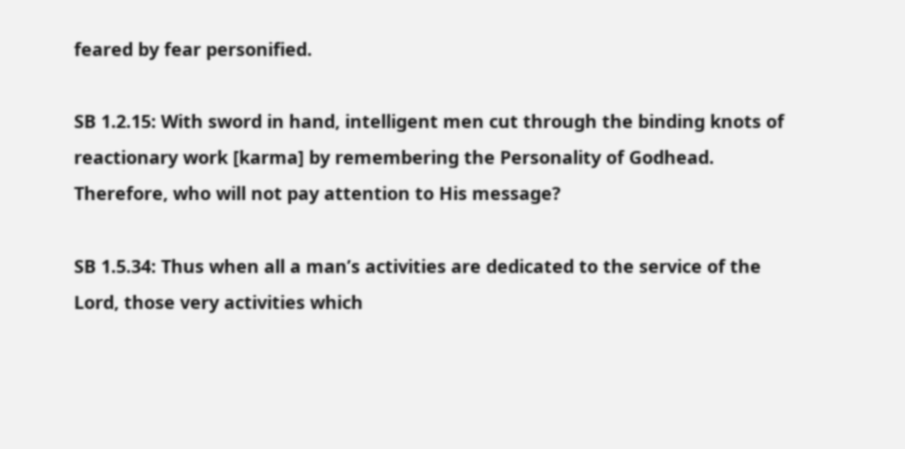feared by fear personified.

SB 1.2.15: With sword in hand, intelligent men cut through the binding knots of reactionary work [karma] by remembering the Personality of Godhead. Therefore, who will not pay attention to His message?

SB 1.5.34: Thus when all a man’s activities are dedicated to the service of the Lord, those very activities which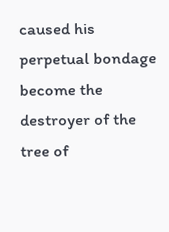caused his perpetual bondage become the destroyer of the tree of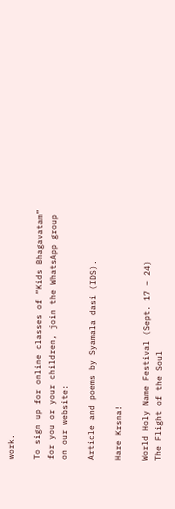work.

To sign up for online classes of “Kids Bhagavatam” for you or your children, join the WhatsApp group on our website:

Article and poems by Syamala dasi (IDS).

Hare Krsna!

World Holy Name Festival (Sept. 17 – 24)
The Flight of the Soul